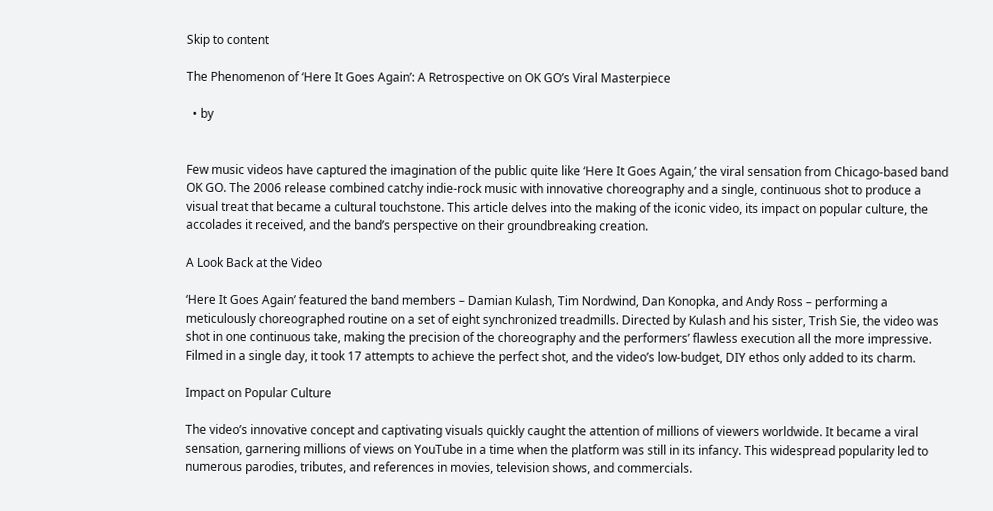Skip to content

The Phenomenon of ‘Here It Goes Again’: A Retrospective on OK GO’s Viral Masterpiece

  • by


Few music videos have captured the imagination of the public quite like ‘Here It Goes Again,’ the viral sensation from Chicago-based band OK GO. The 2006 release combined catchy indie-rock music with innovative choreography and a single, continuous shot to produce a visual treat that became a cultural touchstone. This article delves into the making of the iconic video, its impact on popular culture, the accolades it received, and the band’s perspective on their groundbreaking creation.

A Look Back at the Video

‘Here It Goes Again’ featured the band members – Damian Kulash, Tim Nordwind, Dan Konopka, and Andy Ross – performing a meticulously choreographed routine on a set of eight synchronized treadmills. Directed by Kulash and his sister, Trish Sie, the video was shot in one continuous take, making the precision of the choreography and the performers’ flawless execution all the more impressive. Filmed in a single day, it took 17 attempts to achieve the perfect shot, and the video’s low-budget, DIY ethos only added to its charm.

Impact on Popular Culture

The video’s innovative concept and captivating visuals quickly caught the attention of millions of viewers worldwide. It became a viral sensation, garnering millions of views on YouTube in a time when the platform was still in its infancy. This widespread popularity led to numerous parodies, tributes, and references in movies, television shows, and commercials.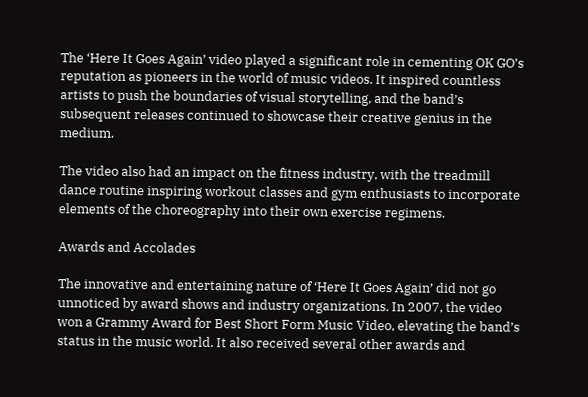The ‘Here It Goes Again’ video played a significant role in cementing OK GO’s reputation as pioneers in the world of music videos. It inspired countless artists to push the boundaries of visual storytelling, and the band’s subsequent releases continued to showcase their creative genius in the medium.

The video also had an impact on the fitness industry, with the treadmill dance routine inspiring workout classes and gym enthusiasts to incorporate elements of the choreography into their own exercise regimens.

Awards and Accolades

The innovative and entertaining nature of ‘Here It Goes Again’ did not go unnoticed by award shows and industry organizations. In 2007, the video won a Grammy Award for Best Short Form Music Video, elevating the band’s status in the music world. It also received several other awards and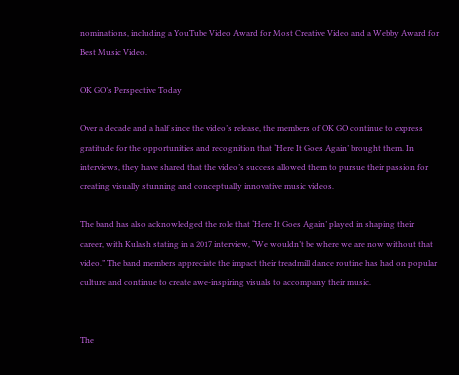nominations, including a YouTube Video Award for Most Creative Video and a Webby Award for Best Music Video.

OK GO’s Perspective Today

Over a decade and a half since the video’s release, the members of OK GO continue to express gratitude for the opportunities and recognition that ‘Here It Goes Again’ brought them. In interviews, they have shared that the video’s success allowed them to pursue their passion for creating visually stunning and conceptually innovative music videos.

The band has also acknowledged the role that ‘Here It Goes Again’ played in shaping their career, with Kulash stating in a 2017 interview, “We wouldn’t be where we are now without that video.” The band members appreciate the impact their treadmill dance routine has had on popular culture and continue to create awe-inspiring visuals to accompany their music.


The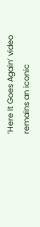‘Here It Goes Again’ video remains an iconic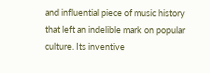and influential piece of music history that left an indelible mark on popular culture. Its inventive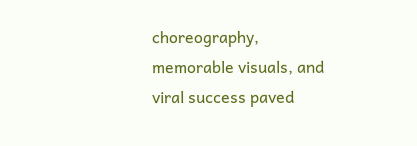choreography, memorable visuals, and viral success paved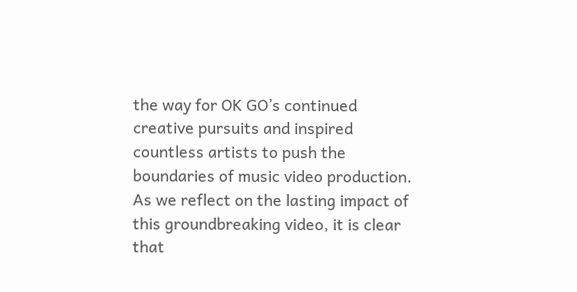the way for OK GO’s continued creative pursuits and inspired countless artists to push the boundaries of music video production. As we reflect on the lasting impact of this groundbreaking video, it is clear that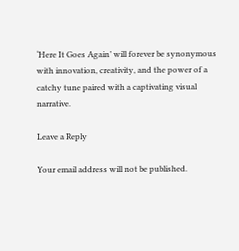‘Here It Goes Again’ will forever be synonymous with innovation, creativity, and the power of a catchy tune paired with a captivating visual narrative.

Leave a Reply

Your email address will not be published.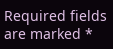Required fields are marked *